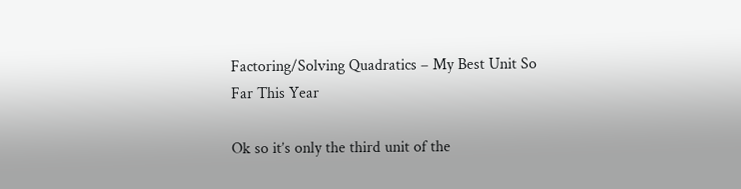Factoring/Solving Quadratics – My Best Unit So Far This Year

Ok so it’s only the third unit of the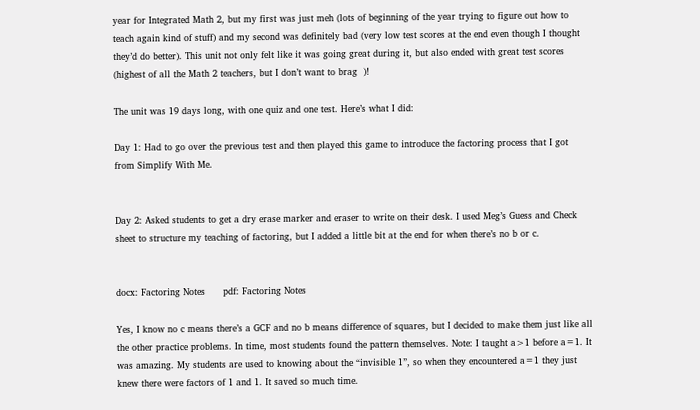year for Integrated Math 2, but my first was just meh (lots of beginning of the year trying to figure out how to teach again kind of stuff) and my second was definitely bad (very low test scores at the end even though I thought they’d do better). This unit not only felt like it was going great during it, but also ended with great test scores (highest of all the Math 2 teachers, but I don’t want to brag  )!

The unit was 19 days long, with one quiz and one test. Here’s what I did:

Day 1: Had to go over the previous test and then played this game to introduce the factoring process that I got from Simplify With Me.


Day 2: Asked students to get a dry erase marker and eraser to write on their desk. I used Meg’s Guess and Check sheet to structure my teaching of factoring, but I added a little bit at the end for when there’s no b or c.


docx: Factoring Notes      pdf: Factoring Notes

Yes, I know no c means there’s a GCF and no b means difference of squares, but I decided to make them just like all the other practice problems. In time, most students found the pattern themselves. Note: I taught a>1 before a=1. It was amazing. My students are used to knowing about the “invisible 1”, so when they encountered a=1 they just knew there were factors of 1 and 1. It saved so much time.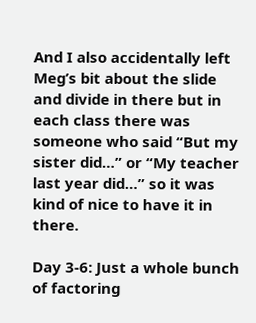And I also accidentally left Meg’s bit about the slide and divide in there but in each class there was someone who said “But my sister did…” or “My teacher last year did…” so it was kind of nice to have it in there.

Day 3-6: Just a whole bunch of factoring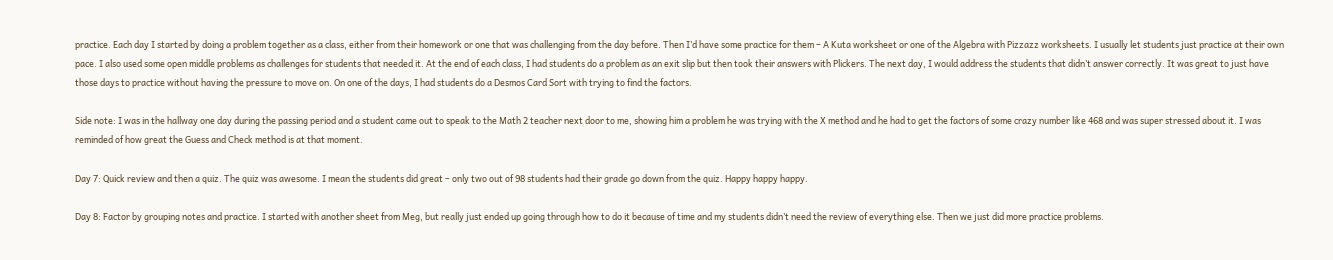practice. Each day I started by doing a problem together as a class, either from their homework or one that was challenging from the day before. Then I’d have some practice for them – A Kuta worksheet or one of the Algebra with Pizzazz worksheets. I usually let students just practice at their own pace. I also used some open middle problems as challenges for students that needed it. At the end of each class, I had students do a problem as an exit slip but then took their answers with Plickers. The next day, I would address the students that didn’t answer correctly. It was great to just have those days to practice without having the pressure to move on. On one of the days, I had students do a Desmos Card Sort with trying to find the factors.

Side note: I was in the hallway one day during the passing period and a student came out to speak to the Math 2 teacher next door to me, showing him a problem he was trying with the X method and he had to get the factors of some crazy number like 468 and was super stressed about it. I was reminded of how great the Guess and Check method is at that moment.

Day 7: Quick review and then a quiz. The quiz was awesome. I mean the students did great – only two out of 98 students had their grade go down from the quiz. Happy happy happy.

Day 8: Factor by grouping notes and practice. I started with another sheet from Meg, but really just ended up going through how to do it because of time and my students didn’t need the review of everything else. Then we just did more practice problems.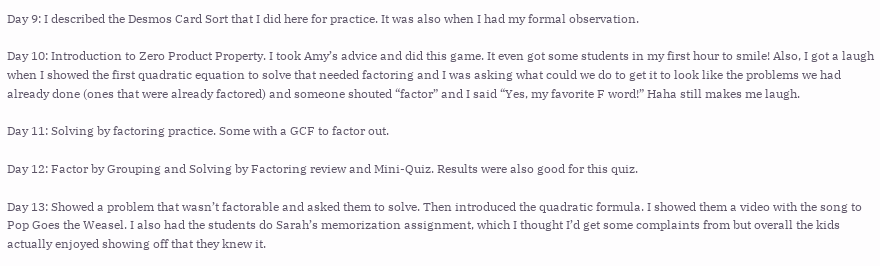Day 9: I described the Desmos Card Sort that I did here for practice. It was also when I had my formal observation.

Day 10: Introduction to Zero Product Property. I took Amy’s advice and did this game. It even got some students in my first hour to smile! Also, I got a laugh when I showed the first quadratic equation to solve that needed factoring and I was asking what could we do to get it to look like the problems we had already done (ones that were already factored) and someone shouted “factor” and I said “Yes, my favorite F word!” Haha still makes me laugh.

Day 11: Solving by factoring practice. Some with a GCF to factor out.

Day 12: Factor by Grouping and Solving by Factoring review and Mini-Quiz. Results were also good for this quiz.

Day 13: Showed a problem that wasn’t factorable and asked them to solve. Then introduced the quadratic formula. I showed them a video with the song to Pop Goes the Weasel. I also had the students do Sarah’s memorization assignment, which I thought I’d get some complaints from but overall the kids actually enjoyed showing off that they knew it.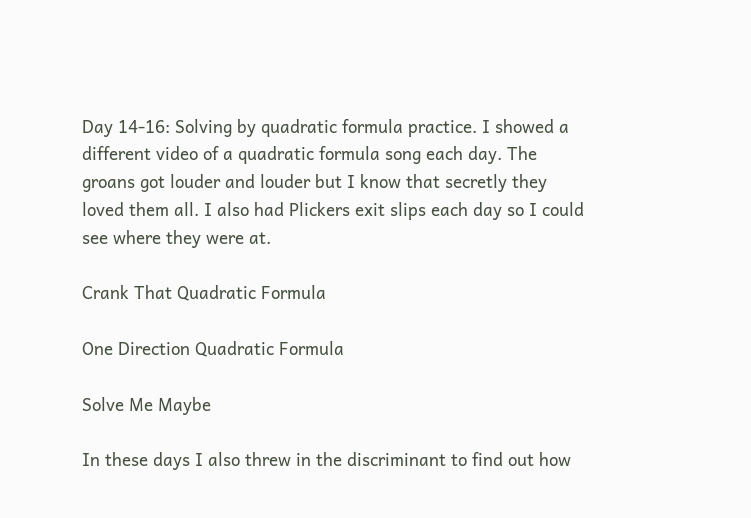Day 14-16: Solving by quadratic formula practice. I showed a different video of a quadratic formula song each day. The groans got louder and louder but I know that secretly they loved them all. I also had Plickers exit slips each day so I could see where they were at.

Crank That Quadratic Formula

One Direction Quadratic Formula

Solve Me Maybe

In these days I also threw in the discriminant to find out how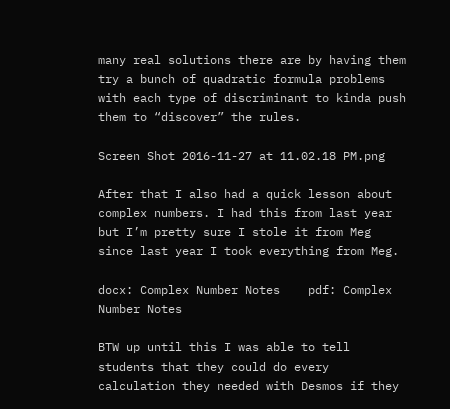many real solutions there are by having them try a bunch of quadratic formula problems with each type of discriminant to kinda push them to “discover” the rules.

Screen Shot 2016-11-27 at 11.02.18 PM.png

After that I also had a quick lesson about complex numbers. I had this from last year but I’m pretty sure I stole it from Meg since last year I took everything from Meg.

docx: Complex Number Notes    pdf: Complex Number Notes

BTW up until this I was able to tell students that they could do every calculation they needed with Desmos if they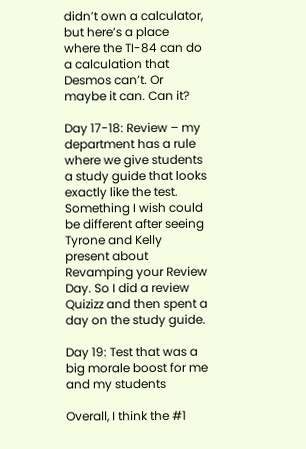didn’t own a calculator, but here’s a place where the TI-84 can do a calculation that Desmos can’t. Or maybe it can. Can it?

Day 17-18: Review – my department has a rule where we give students a study guide that looks exactly like the test. Something I wish could be different after seeing Tyrone and Kelly present about Revamping your Review Day. So I did a review Quizizz and then spent a day on the study guide.

Day 19: Test that was a big morale boost for me and my students

Overall, I think the #1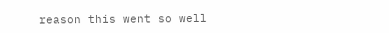reason this went so well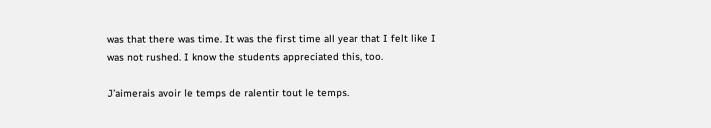was that there was time. It was the first time all year that I felt like I was not rushed. I know the students appreciated this, too.

J’aimerais avoir le temps de ralentir tout le temps.